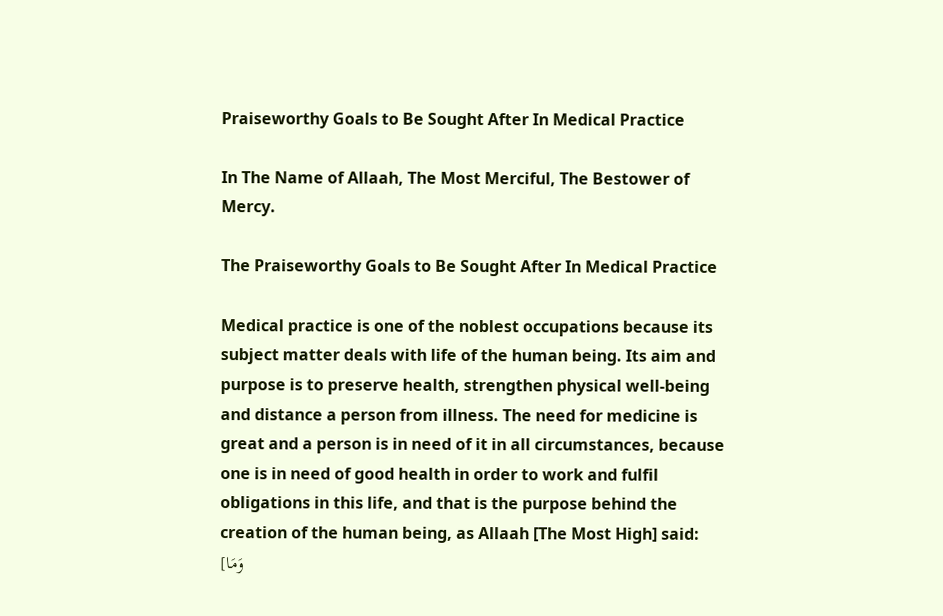Praiseworthy Goals to Be Sought After In Medical Practice

In The Name of Allaah, The Most Merciful, The Bestower of Mercy.

The Praiseworthy Goals to Be Sought After In Medical Practice

Medical practice is one of the noblest occupations because its subject matter deals with life of the human being. Its aim and purpose is to preserve health, strengthen physical well-being and distance a person from illness. The need for medicine is great and a person is in need of it in all circumstances, because one is in need of good health in order to work and fulfil obligations in this life, and that is the purpose behind the creation of the human being, as Allaah [The Most High] said: [وَمَا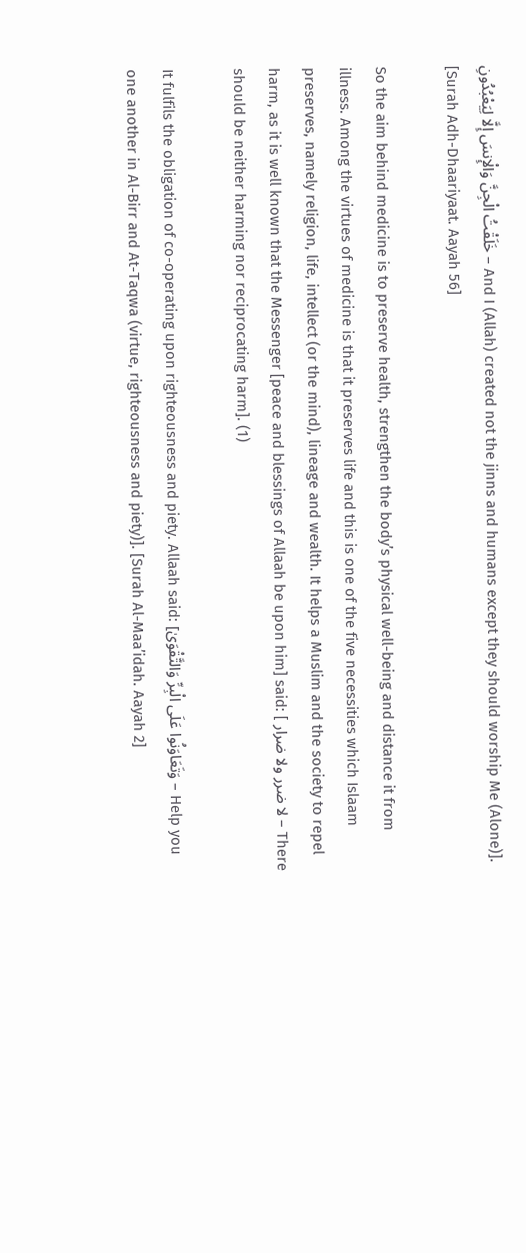خَلَقْتُ الْجِنَّ وَالْإِنسَ إِلَّا لِيَعْبُدُونِ – And I (Allah) created not the jinns and humans except they should worship Me (Alone)]. [Surah Adh-Dhaariyaat. Aayah 56]

So the aim behind medicine is to preserve health, strengthen the body’s physical well-being and distance it from illness. Among the virtues of medicine is that it preserves life and this is one of the five necessities which Islaam preserves, namely religion, life, intellect (or the mind), lineage and wealth. It helps a Muslim and the society to repel harm, as it is well known that the Messenger [peace and blessings of Allaah be upon him] said: [ لا ضرر ولا ضرار – There should be neither harming nor reciprocating harm]. (1)

It fulfils the obligation of co-operating upon righteousness and piety. Allaah said: [وَتَعَاوَنُوا عَلَى الْبِرِّ وَالتَّقْوَىٰ – Help you one another in Al-Birr and At-Taqwa (virtue, righteousness and piety)]. [Surah Al-Maa’idah. Aayah 2]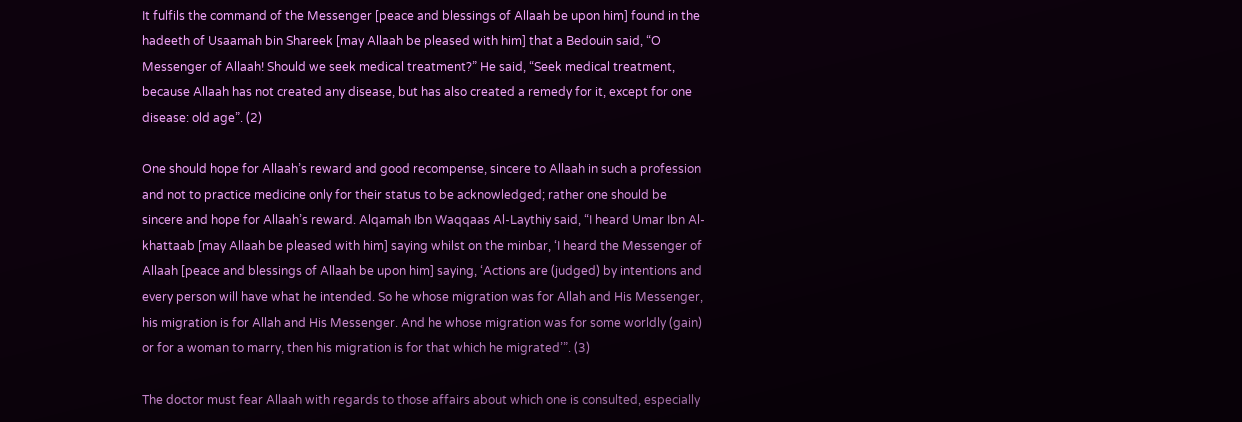It fulfils the command of the Messenger [peace and blessings of Allaah be upon him] found in the hadeeth of Usaamah bin Shareek [may Allaah be pleased with him] that a Bedouin said, “O Messenger of Allaah! Should we seek medical treatment?” He said, “Seek medical treatment, because Allaah has not created any disease, but has also created a remedy for it, except for one disease: old age”. (2)

One should hope for Allaah’s reward and good recompense, sincere to Allaah in such a profession and not to practice medicine only for their status to be acknowledged; rather one should be sincere and hope for Allaah’s reward. Alqamah Ibn Waqqaas Al-Laythiy said, “I heard Umar Ibn Al-khattaab [may Allaah be pleased with him] saying whilst on the minbar, ‘I heard the Messenger of Allaah [peace and blessings of Allaah be upon him] saying, ‘Actions are (judged) by intentions and every person will have what he intended. So he whose migration was for Allah and His Messenger, his migration is for Allah and His Messenger. And he whose migration was for some worldly (gain) or for a woman to marry, then his migration is for that which he migrated’”. (3)

The doctor must fear Allaah with regards to those affairs about which one is consulted, especially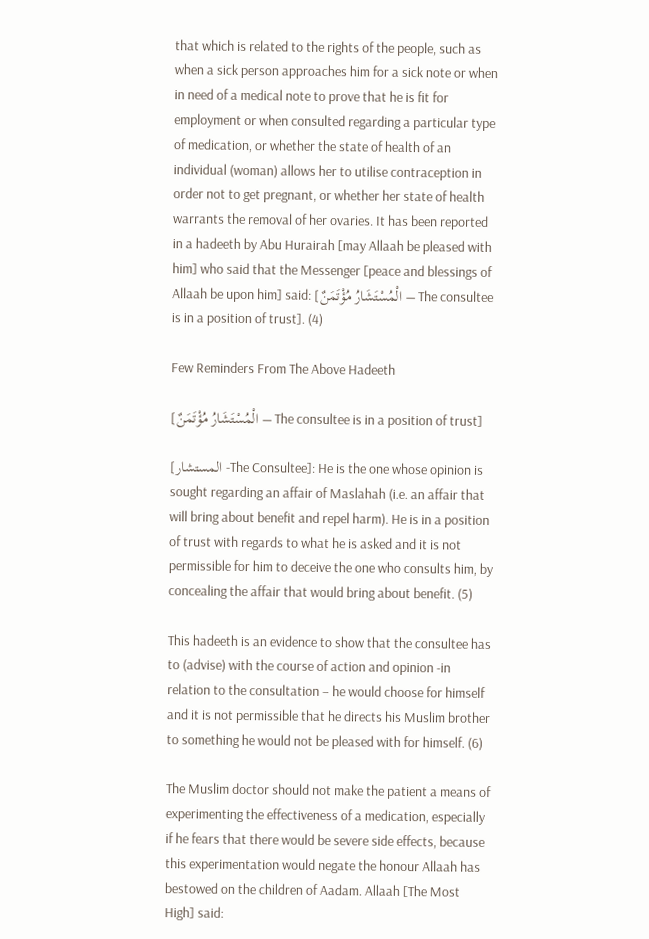that which is related to the rights of the people, such as when a sick person approaches him for a sick note or when in need of a medical note to prove that he is fit for employment or when consulted regarding a particular type of medication, or whether the state of health of an individual (woman) allows her to utilise contraception in order not to get pregnant, or whether her state of health warrants the removal of her ovaries. It has been reported in a hadeeth by Abu Hurairah [may Allaah be pleased with him] who said that the Messenger [peace and blessings of Allaah be upon him] said: [الْمُسْتَشَارُ مُؤْتَمَنٌ – The consultee is in a position of trust]. (4)

Few Reminders From The Above Hadeeth

[الْمُسْتَشَارُ مُؤْتَمَنٌ – The consultee is in a position of trust]

[المستشار -The Consultee]: He is the one whose opinion is sought regarding an affair of Maslahah (i.e. an affair that will bring about benefit and repel harm). He is in a position of trust with regards to what he is asked and it is not permissible for him to deceive the one who consults him, by concealing the affair that would bring about benefit. (5)

This hadeeth is an evidence to show that the consultee has to (advise) with the course of action and opinion -in relation to the consultation – he would choose for himself and it is not permissible that he directs his Muslim brother to something he would not be pleased with for himself. (6)

The Muslim doctor should not make the patient a means of experimenting the effectiveness of a medication, especially if he fears that there would be severe side effects, because this experimentation would negate the honour Allaah has bestowed on the children of Aadam. Allaah [The Most High] said: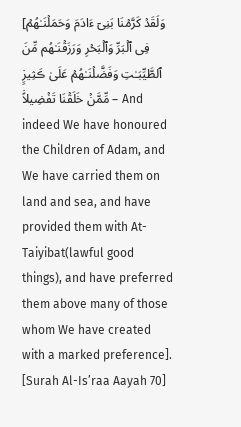[وَلَقَدۡ كَرَّمۡنَا بَنِىٓ ءَادَمَ وَحَمَلۡنَـٰهُمۡ فِى ٱلۡبَرِّ وَٱلۡبَحۡرِ وَرَزَقۡنَـٰهُم مِّنَ ٱلطَّيِّبَـٰتِ وَفَضَّلۡنَـٰهُمۡ عَلَىٰ ڪَثِيرٍ۬ مِّمَّنۡ خَلَقۡنَا تَفۡضِيلاً۬ – And indeed We have honoured the Children of Adam, and We have carried them on land and sea, and have provided them with At-Taiyibat(lawful good things), and have preferred them above many of those whom We have created with a marked preference]. [Surah Al-Is’raa Aayah 70]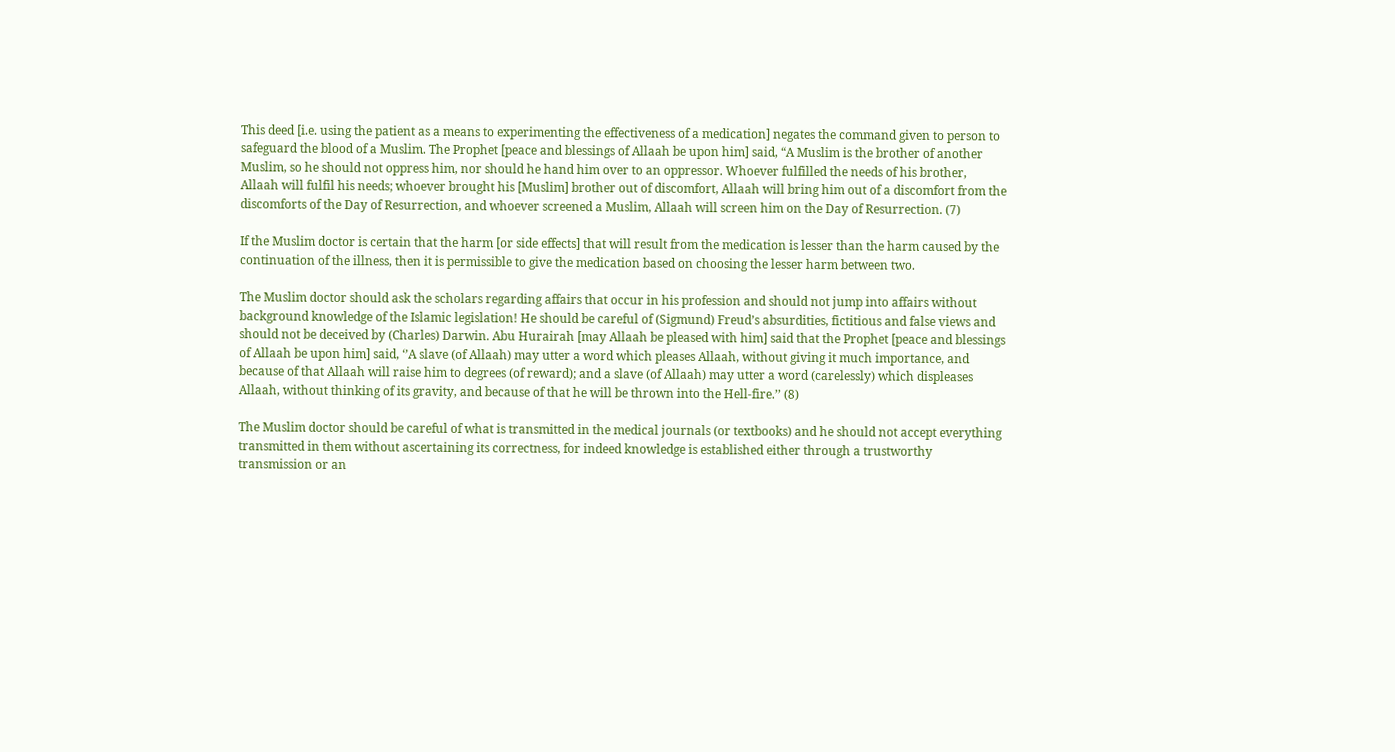This deed [i.e. using the patient as a means to experimenting the effectiveness of a medication] negates the command given to person to safeguard the blood of a Muslim. The Prophet [peace and blessings of Allaah be upon him] said, “A Muslim is the brother of another Muslim, so he should not oppress him, nor should he hand him over to an oppressor. Whoever fulfilled the needs of his brother, Allaah will fulfil his needs; whoever brought his [Muslim] brother out of discomfort, Allaah will bring him out of a discomfort from the discomforts of the Day of Resurrection, and whoever screened a Muslim, Allaah will screen him on the Day of Resurrection. (7)

If the Muslim doctor is certain that the harm [or side effects] that will result from the medication is lesser than the harm caused by the continuation of the illness, then it is permissible to give the medication based on choosing the lesser harm between two.

The Muslim doctor should ask the scholars regarding affairs that occur in his profession and should not jump into affairs without background knowledge of the Islamic legislation! He should be careful of (Sigmund) Freud’s absurdities, fictitious and false views and should not be deceived by (Charles) Darwin. Abu Hurairah [may Allaah be pleased with him] said that the Prophet [peace and blessings of Allaah be upon him] said, ‘’A slave (of Allaah) may utter a word which pleases Allaah, without giving it much importance, and because of that Allaah will raise him to degrees (of reward); and a slave (of Allaah) may utter a word (carelessly) which displeases Allaah, without thinking of its gravity, and because of that he will be thrown into the Hell-fire.’’ (8)

The Muslim doctor should be careful of what is transmitted in the medical journals (or textbooks) and he should not accept everything transmitted in them without ascertaining its correctness, for indeed knowledge is established either through a trustworthy transmission or an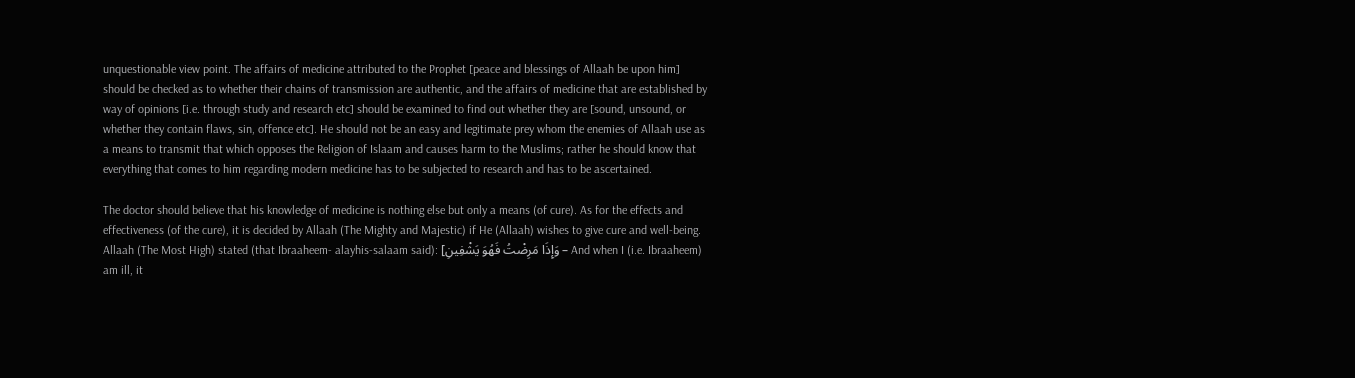unquestionable view point. The affairs of medicine attributed to the Prophet [peace and blessings of Allaah be upon him] should be checked as to whether their chains of transmission are authentic, and the affairs of medicine that are established by way of opinions [i.e. through study and research etc] should be examined to find out whether they are [sound, unsound, or whether they contain flaws, sin, offence etc]. He should not be an easy and legitimate prey whom the enemies of Allaah use as a means to transmit that which opposes the Religion of Islaam and causes harm to the Muslims; rather he should know that everything that comes to him regarding modern medicine has to be subjected to research and has to be ascertained.

The doctor should believe that his knowledge of medicine is nothing else but only a means (of cure). As for the effects and effectiveness (of the cure), it is decided by Allaah (The Mighty and Majestic) if He (Allaah) wishes to give cure and well-being. Allaah (The Most High) stated (that Ibraaheem- alayhis-salaam said): [وَإِذَا مَرِضْتُ فَهُوَ يَشْفِينِ – And when I (i.e. Ibraaheem) am ill, it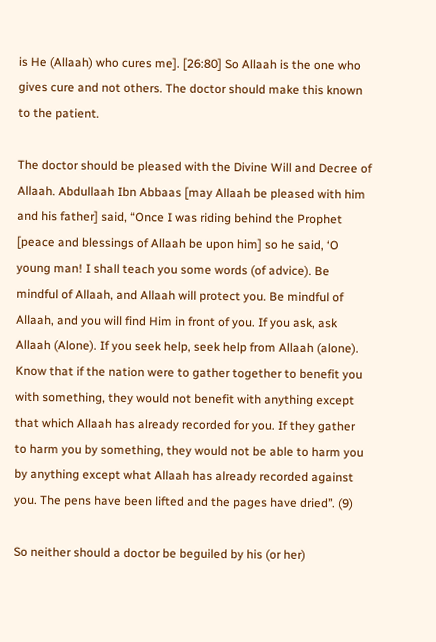is He (Allaah) who cures me]. [26:80] So Allaah is the one who gives cure and not others. The doctor should make this known to the patient.

The doctor should be pleased with the Divine Will and Decree of Allaah. Abdullaah Ibn Abbaas [may Allaah be pleased with him and his father] said, “Once I was riding behind the Prophet [peace and blessings of Allaah be upon him] so he said, ‘O young man! I shall teach you some words (of advice). Be mindful of Allaah, and Allaah will protect you. Be mindful of Allaah, and you will find Him in front of you. If you ask, ask Allaah (Alone). If you seek help, seek help from Allaah (alone). Know that if the nation were to gather together to benefit you with something, they would not benefit with anything except that which Allaah has already recorded for you. If they gather to harm you by something, they would not be able to harm you by anything except what Allaah has already recorded against you. The pens have been lifted and the pages have dried’’. (9)

So neither should a doctor be beguiled by his (or her)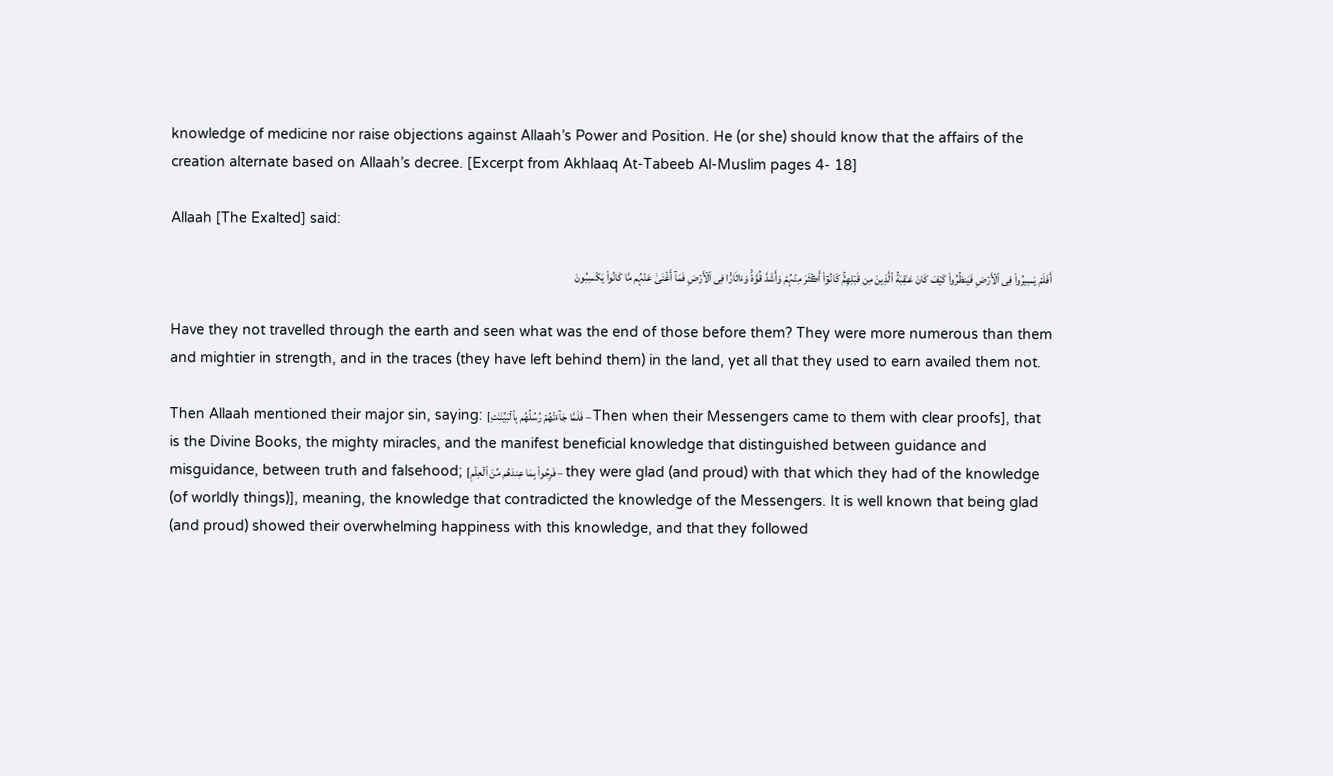knowledge of medicine nor raise objections against Allaah’s Power and Position. He (or she) should know that the affairs of the creation alternate based on Allaah’s decree. [Excerpt from Akhlaaq At-Tabeeb Al-Muslim pages 4- 18]

Allaah [The Exalted] said:

أَفَلَمۡ يَسِيرُواْ فِى ٱلۡأَرۡضِ فَيَنظُرُواْ كَيۡفَ كَانَ عَـٰقِبَةُ ٱلَّذِينَ مِن قَبۡلِهِمۡۚ كَانُوٓاْ أَڪۡثَرَ مِنۡہُمۡ وَأَشَدَّ قُوَّةً۬ وَءَاثَارً۬ا فِى ٱلۡأَرۡضِ فَمَآ أَغۡنَىٰ عَنۡہُم مَّا كَانُواْ يَكۡسِبُونَ

Have they not travelled through the earth and seen what was the end of those before them? They were more numerous than them and mightier in strength, and in the traces (they have left behind them) in the land, yet all that they used to earn availed them not.

Then Allaah mentioned their major sin, saying: [فَلَمَّا جَآءَتۡهُمۡ رُسُلُهُم بِٱلۡبَيِّنَـٰتِ – Then when their Messengers came to them with clear proofs], that is the Divine Books, the mighty miracles, and the manifest beneficial knowledge that distinguished between guidance and misguidance, between truth and falsehood; [فَرِحُواْ بِمَا عِندَهُم مِّنَ ٱلۡعِلۡمِ – they were glad (and proud) with that which they had of the knowledge (of worldly things)], meaning, the knowledge that contradicted the knowledge of the Messengers. It is well known that being glad (and proud) showed their overwhelming happiness with this knowledge, and that they followed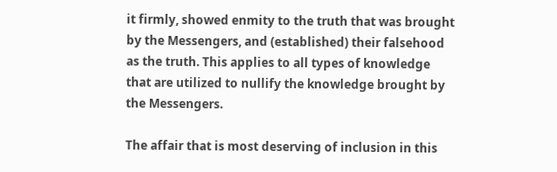it firmly, showed enmity to the truth that was brought by the Messengers, and (established) their falsehood as the truth. This applies to all types of knowledge that are utilized to nullify the knowledge brought by the Messengers.

The affair that is most deserving of inclusion in this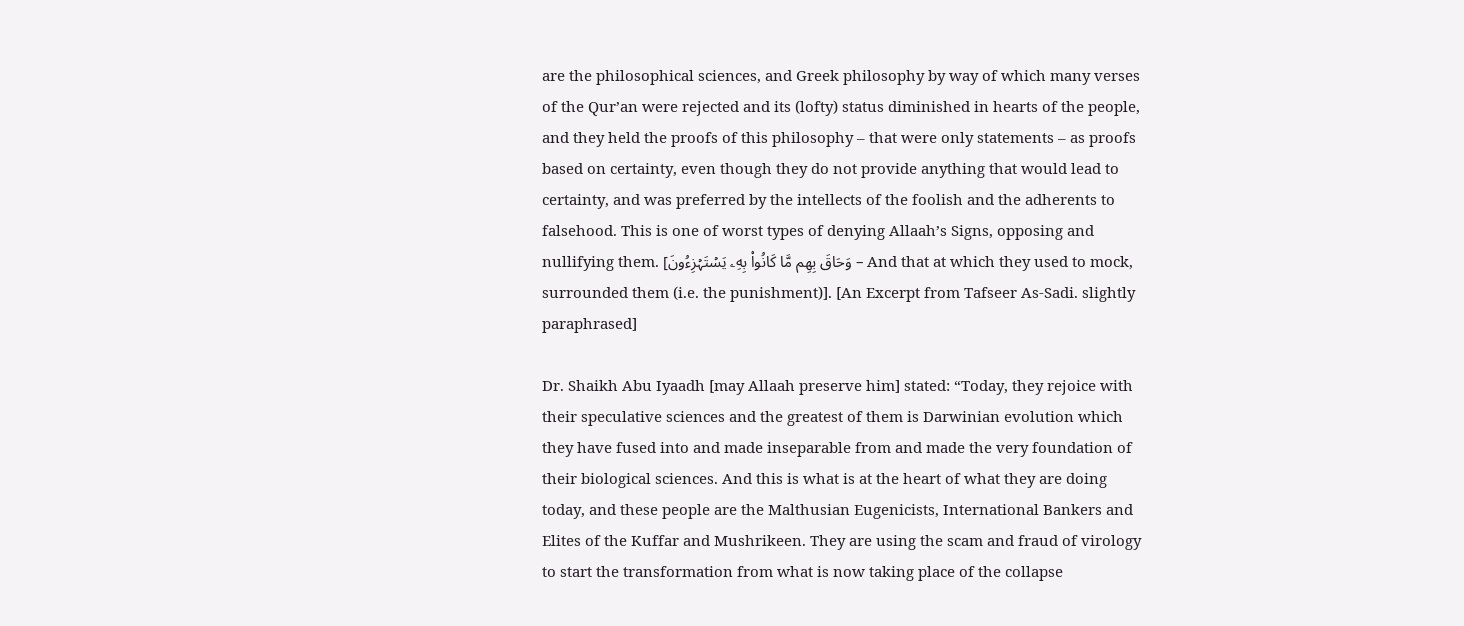are the philosophical sciences, and Greek philosophy by way of which many verses of the Qur’an were rejected and its (lofty) status diminished in hearts of the people, and they held the proofs of this philosophy – that were only statements – as proofs based on certainty, even though they do not provide anything that would lead to certainty, and was preferred by the intellects of the foolish and the adherents to falsehood. This is one of worst types of denying Allaah’s Signs, opposing and nullifying them. [وَحَاقَ بِهِم مَّا كَانُواْ بِهِۦ يَسۡتَہۡزِءُونَ – And that at which they used to mock, surrounded them (i.e. the punishment)]. [An Excerpt from Tafseer As-Sadi. slightly paraphrased]

Dr. Shaikh Abu Iyaadh [may Allaah preserve him] stated: “Today, they rejoice with their speculative sciences and the greatest of them is Darwinian evolution which they have fused into and made inseparable from and made the very foundation of their biological sciences. And this is what is at the heart of what they are doing today, and these people are the Malthusian Eugenicists, International Bankers and Elites of the Kuffar and Mushrikeen. They are using the scam and fraud of virology to start the transformation from what is now taking place of the collapse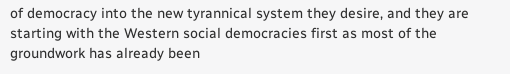of democracy into the new tyrannical system they desire, and they are starting with the Western social democracies first as most of the groundwork has already been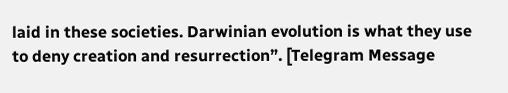laid in these societies. Darwinian evolution is what they use to deny creation and resurrection”. [Telegram Message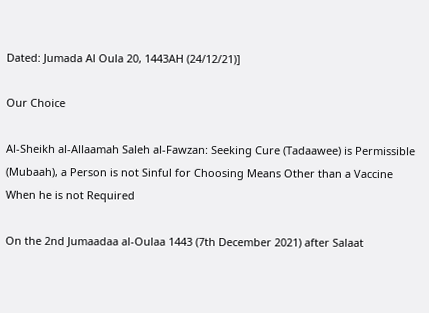Dated: Jumada Al Oula 20, 1443AH (24/12/21)]

Our Choice

Al-Sheikh al-Allaamah Saleh al-Fawzan: Seeking Cure (Tadaawee) is Permissible (Mubaah), a Person is not Sinful for Choosing Means Other than a Vaccine When he is not Required

On the 2nd Jumaadaa al-Oulaa 1443 (7th December 2021) after Salaat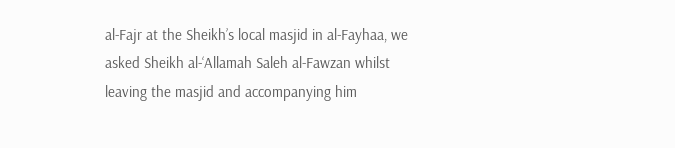al-Fajr at the Sheikh’s local masjid in al-Fayhaa, we asked Sheikh al-‘Allamah Saleh al-Fawzan whilst leaving the masjid and accompanying him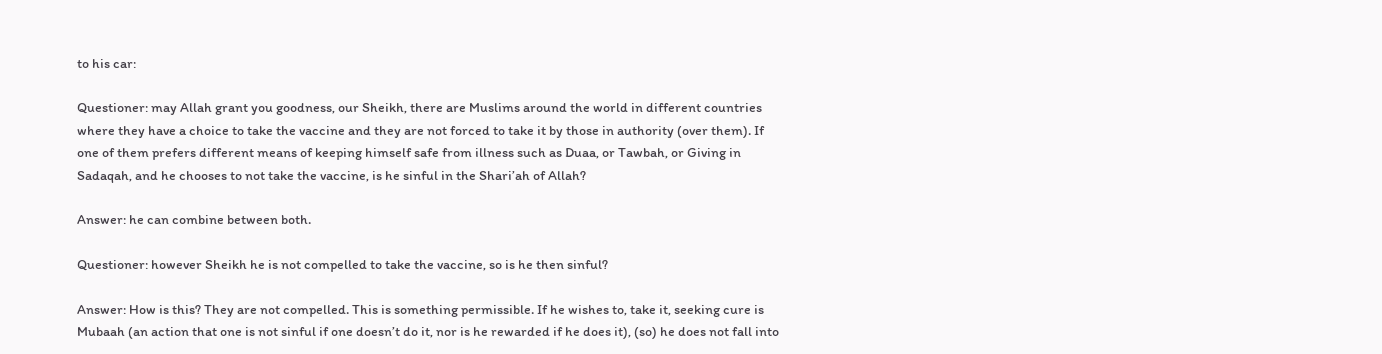to his car:

Questioner: may Allah grant you goodness, our Sheikh, there are Muslims around the world in different countries where they have a choice to take the vaccine and they are not forced to take it by those in authority (over them). If one of them prefers different means of keeping himself safe from illness such as Duaa, or Tawbah, or Giving in Sadaqah, and he chooses to not take the vaccine, is he sinful in the Shari’ah of Allah?

Answer: he can combine between both.

Questioner: however Sheikh he is not compelled to take the vaccine, so is he then sinful?

Answer: How is this? They are not compelled. This is something permissible. If he wishes to, take it, seeking cure is Mubaah (an action that one is not sinful if one doesn’t do it, nor is he rewarded if he does it), (so) he does not fall into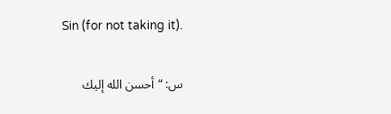Sin (for not taking it).

س: “أحسن الله إليك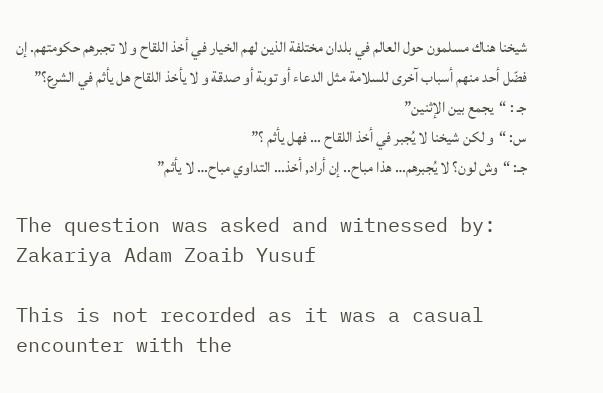شيخنا هناك مسلمون حول العالم في بلدان مختلفة الذين لهم الخيار في أخذ اللقاح و لا تجبرهم حكومتهم. إن فضّل أحد منهم أسباب آخرى للسلامة مثل الدعاء أو توبة أو صدقة و لا يأخذ اللقاح هل يأثم في الشرع؟”
جـ : “يجمع بين الإثنين”
س: “و لكن شيخنا لا يُجبر في أخذ اللقاح … فهل يأثم ؟”
جـ: “وش لون؟ لا يُجبرهم… هذا مباح.. إن أراد, أخذ… التداوي مباح… لا يأثم”

The question was asked and witnessed by: Zakariya Adam Zoaib Yusuf

This is not recorded as it was a casual encounter with the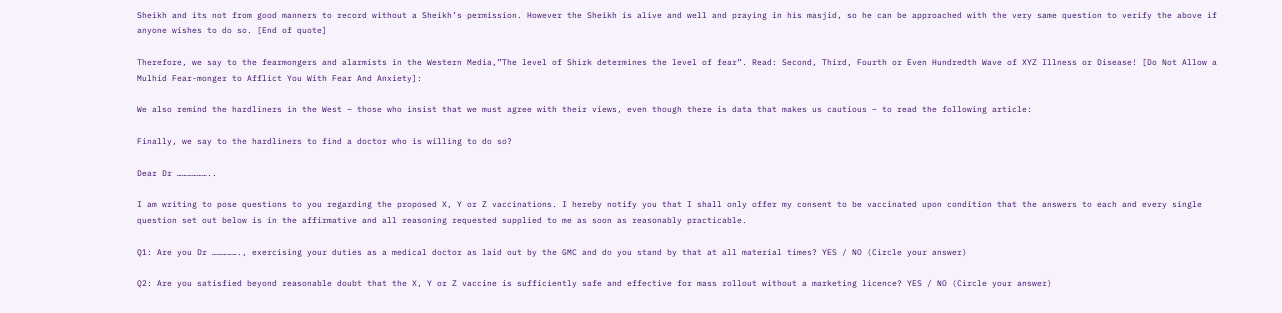Sheikh and its not from good manners to record without a Sheikh’s permission. However the Sheikh is alive and well and praying in his masjid, so he can be approached with the very same question to verify the above if anyone wishes to do so. [End of quote]

Therefore, we say to the fearmongers and alarmists in the Western Media,”The level of Shirk determines the level of fear”. Read: Second, Third, Fourth or Even Hundredth Wave of XYZ Illness or Disease! [Do Not Allow a Mulhid Fear-monger to Afflict You With Fear And Anxiety]:

We also remind the hardliners in the West – those who insist that we must agree with their views, even though there is data that makes us cautious – to read the following article:

Finally, we say to the hardliners to find a doctor who is willing to do so?

Dear Dr ………………..

I am writing to pose questions to you regarding the proposed X, Y or Z vaccinations. I hereby notify you that I shall only offer my consent to be vaccinated upon condition that the answers to each and every single question set out below is in the affirmative and all reasoning requested supplied to me as soon as reasonably practicable.

Q1: Are you Dr ……………., exercising your duties as a medical doctor as laid out by the GMC and do you stand by that at all material times? YES / NO (Circle your answer)

Q2: Are you satisfied beyond reasonable doubt that the X, Y or Z vaccine is sufficiently safe and effective for mass rollout without a marketing licence? YES / NO (Circle your answer)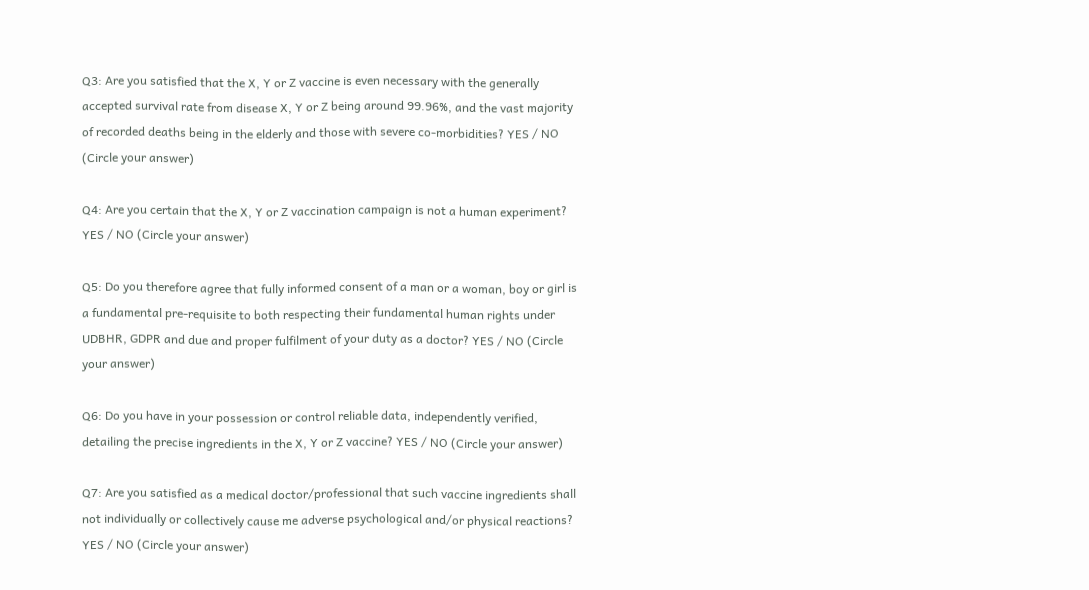Q3: Are you satisfied that the X, Y or Z vaccine is even necessary with the generally accepted survival rate from disease X, Y or Z being around 99.96%, and the vast majority of recorded deaths being in the elderly and those with severe co-morbidities? YES / NO (Circle your answer)

Q4: Are you certain that the X, Y or Z vaccination campaign is not a human experiment? YES / NO (Circle your answer)

Q5: Do you therefore agree that fully informed consent of a man or a woman, boy or girl is a fundamental pre-requisite to both respecting their fundamental human rights under UDBHR, GDPR and due and proper fulfilment of your duty as a doctor? YES / NO (Circle your answer)

Q6: Do you have in your possession or control reliable data, independently verified, detailing the precise ingredients in the X, Y or Z vaccine? YES / NO (Circle your answer)

Q7: Are you satisfied as a medical doctor/professional that such vaccine ingredients shall not individually or collectively cause me adverse psychological and/or physical reactions? YES / NO (Circle your answer)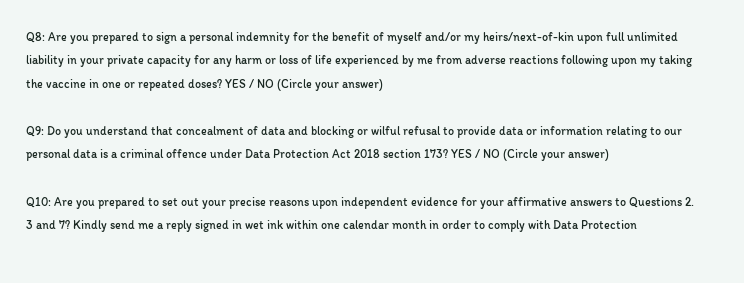Q8: Are you prepared to sign a personal indemnity for the benefit of myself and/or my heirs/next-of-kin upon full unlimited liability in your private capacity for any harm or loss of life experienced by me from adverse reactions following upon my taking the vaccine in one or repeated doses? YES / NO (Circle your answer)

Q9: Do you understand that concealment of data and blocking or wilful refusal to provide data or information relating to our personal data is a criminal offence under Data Protection Act 2018 section 173? YES / NO (Circle your answer)

Q10: Are you prepared to set out your precise reasons upon independent evidence for your affirmative answers to Questions 2. 3 and 7? Kindly send me a reply signed in wet ink within one calendar month in order to comply with Data Protection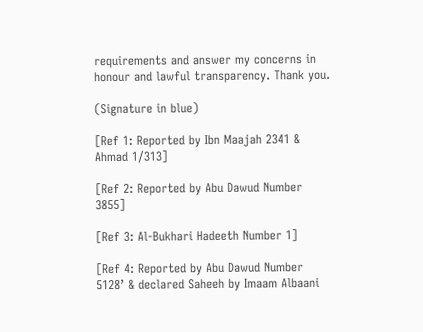requirements and answer my concerns in honour and lawful transparency. Thank you.

(Signature in blue)

[Ref 1: Reported by Ibn Maajah 2341 & Ahmad 1/313]

[Ref 2: Reported by Abu Dawud Number 3855]

[Ref 3: Al-Bukhari Hadeeth Number 1]

[Ref 4: Reported by Abu Dawud Number 5128’ & declared Saheeh by Imaam Albaani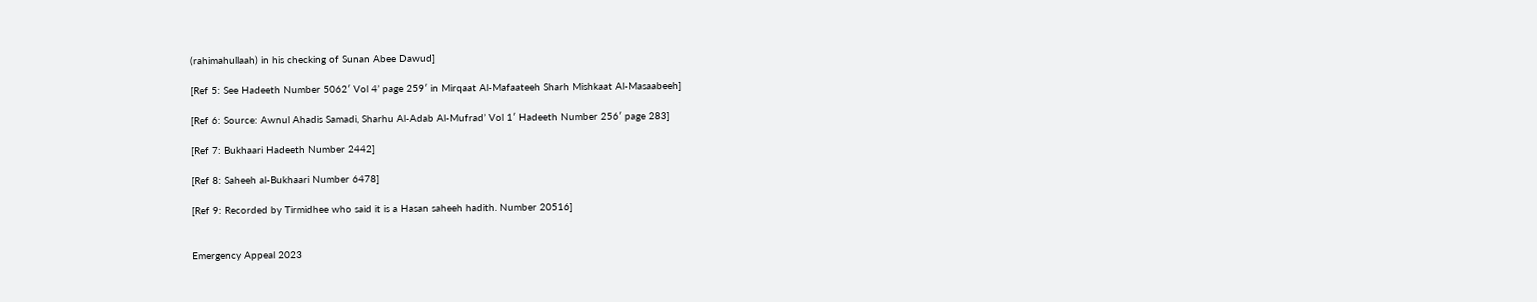(rahimahullaah) in his checking of Sunan Abee Dawud]

[Ref 5: See Hadeeth Number 5062′ Vol 4’ page 259′ in Mirqaat Al-Mafaateeh Sharh Mishkaat Al-Masaabeeh]

[Ref 6: Source: Awnul Ahadis Samadi, Sharhu Al-Adab Al-Mufrad’ Vol 1′ Hadeeth Number 256′ page 283]

[Ref 7: Bukhaari Hadeeth Number 2442]

[Ref 8: Saheeh al-Bukhaari Number 6478]

[Ref 9: Recorded by Tirmidhee who said it is a Hasan saheeh hadith. Number 20516]


Emergency Appeal 2023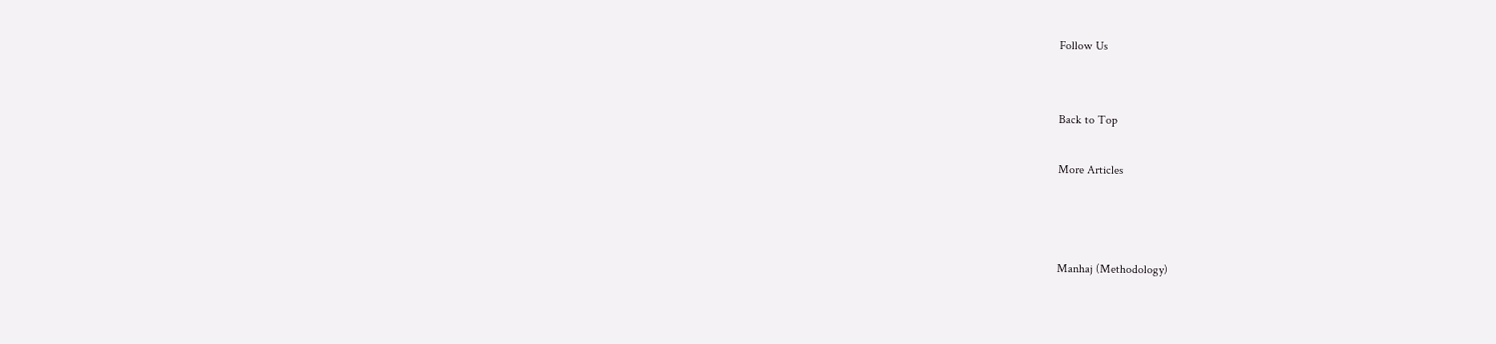Follow Us


Back to Top

More Articles



Manhaj (Methodology)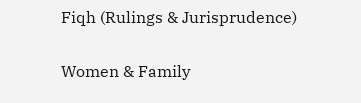Fiqh (Rulings & Jurisprudence)

Women & Family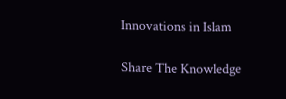Innovations in Islam

Share The Knowledge